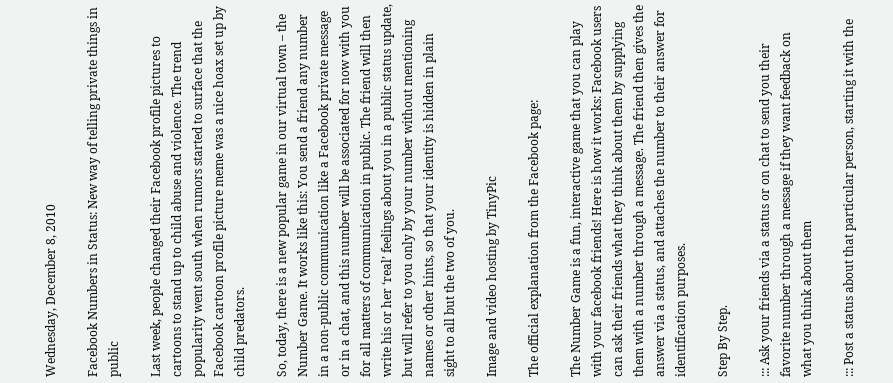Wednesday, December 8, 2010

Facebook Numbers in Status: New way of telling private things in public

Last week, people changed their Facebook profile pictures to cartoons to stand up to child abuse and violence. The trend popularity went south when rumors started to surface that the Facebook cartoon profile picture meme was a nice hoax set up by child predators.

So, today, there is a new popular game in our virtual town – the Number Game. It works like this: You send a friend any number in a non-public communication like a Facebook private message or in a chat, and this number will be associated for now with you for all matters of communication in public. The friend will then write his or her ‘real’ feelings about you in a public status update, but will refer to you only by your number without mentioning names or other hints, so that your identity is hidden in plain sight to all but the two of you.

Image and video hosting by TinyPic

The official explanation from the Facebook page:

The Number Game is a fun, interactive game that you can play with your facebook friends! Here is how it works: Facebook users can ask their friends what they think about them by supplying them with a number through a message. The friend then gives the answer via a status, and attaches the number to their answer for identification purposes.

Step By Step.

::: Ask your friends via a status or on chat to send you their favorite number through a message if they want feedback on what you think about them

::: Post a status about that particular person, starting it with the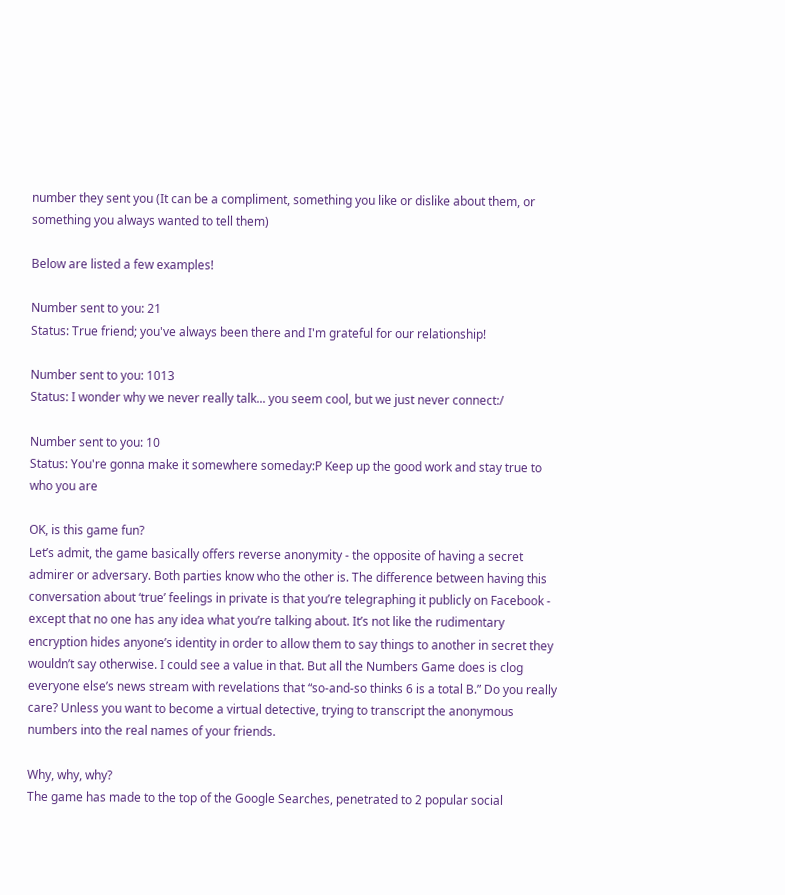number they sent you (It can be a compliment, something you like or dislike about them, or something you always wanted to tell them)

Below are listed a few examples!

Number sent to you: 21
Status: True friend; you've always been there and I'm grateful for our relationship!

Number sent to you: 1013
Status: I wonder why we never really talk... you seem cool, but we just never connect:/

Number sent to you: 10
Status: You're gonna make it somewhere someday:P Keep up the good work and stay true to who you are

OK, is this game fun?
Let’s admit, the game basically offers reverse anonymity - the opposite of having a secret admirer or adversary. Both parties know who the other is. The difference between having this conversation about ‘true’ feelings in private is that you’re telegraphing it publicly on Facebook - except that no one has any idea what you’re talking about. It’s not like the rudimentary encryption hides anyone’s identity in order to allow them to say things to another in secret they wouldn’t say otherwise. I could see a value in that. But all the Numbers Game does is clog everyone else’s news stream with revelations that “so-and-so thinks 6 is a total B.” Do you really care? Unless you want to become a virtual detective, trying to transcript the anonymous numbers into the real names of your friends.

Why, why, why?
The game has made to the top of the Google Searches, penetrated to 2 popular social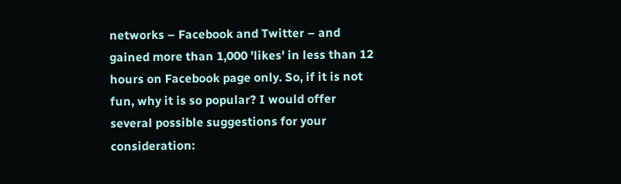networks – Facebook and Twitter – and gained more than 1,000 'likes' in less than 12 hours on Facebook page only. So, if it is not fun, why it is so popular? I would offer several possible suggestions for your consideration: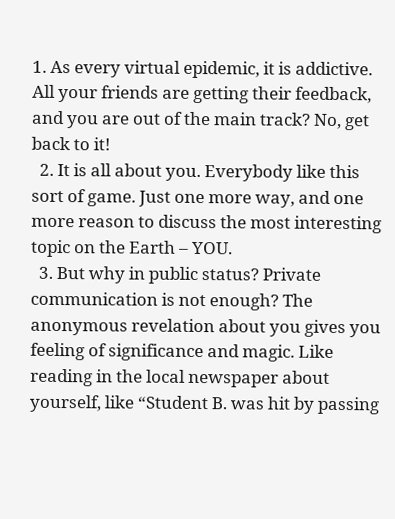1. As every virtual epidemic, it is addictive. All your friends are getting their feedback, and you are out of the main track? No, get back to it!
  2. It is all about you. Everybody like this sort of game. Just one more way, and one more reason to discuss the most interesting topic on the Earth – YOU.
  3. But why in public status? Private communication is not enough? The anonymous revelation about you gives you feeling of significance and magic. Like reading in the local newspaper about yourself, like “Student B. was hit by passing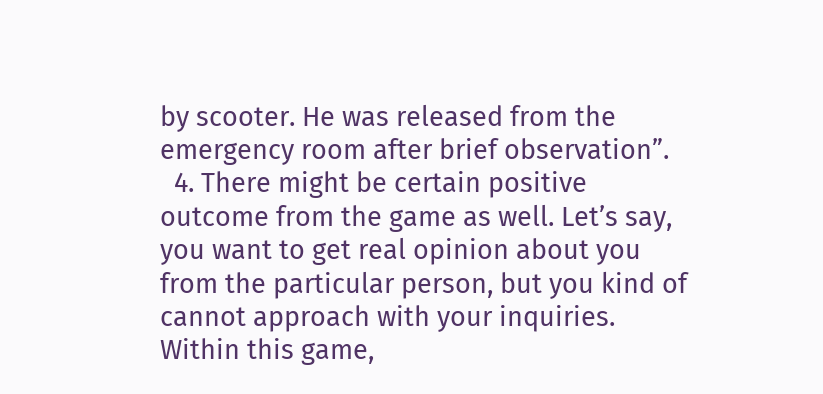by scooter. He was released from the emergency room after brief observation”.
  4. There might be certain positive outcome from the game as well. Let’s say, you want to get real opinion about you from the particular person, but you kind of cannot approach with your inquiries. Within this game,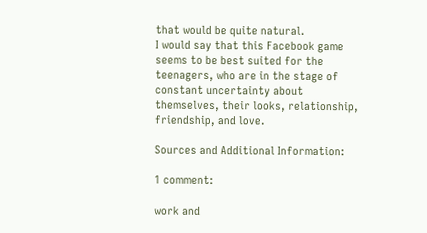that would be quite natural.
I would say that this Facebook game seems to be best suited for the teenagers, who are in the stage of constant uncertainty about themselves, their looks, relationship, friendship, and love.

Sources and Additional Information:

1 comment:

work and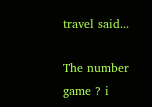travel said...

The number game ? i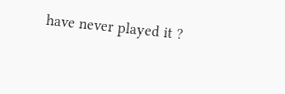have never played it ?